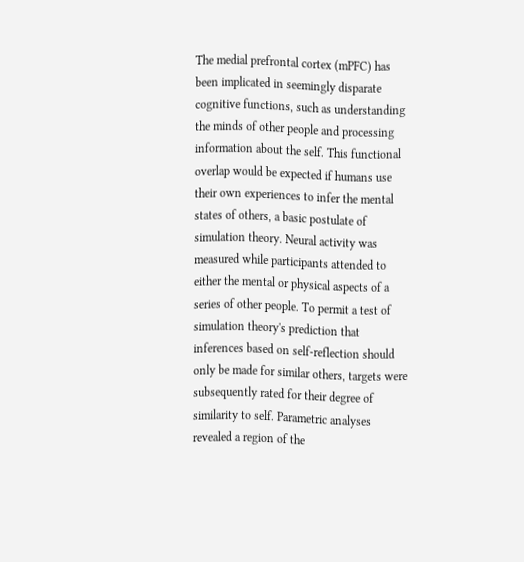The medial prefrontal cortex (mPFC) has been implicated in seemingly disparate cognitive functions, such as understanding the minds of other people and processing information about the self. This functional overlap would be expected if humans use their own experiences to infer the mental states of others, a basic postulate of simulation theory. Neural activity was measured while participants attended to either the mental or physical aspects of a series of other people. To permit a test of simulation theory's prediction that inferences based on self-reflection should only be made for similar others, targets were subsequently rated for their degree of similarity to self. Parametric analyses revealed a region of the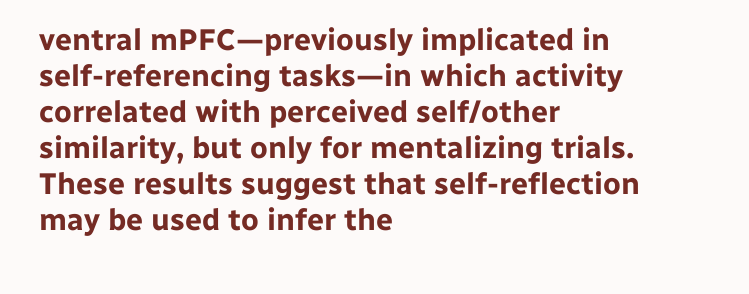ventral mPFC—previously implicated in self-referencing tasks—in which activity correlated with perceived self/other similarity, but only for mentalizing trials. These results suggest that self-reflection may be used to infer the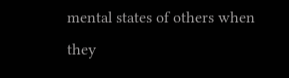mental states of others when they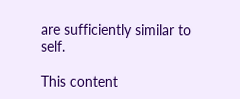are sufficiently similar to self.

This content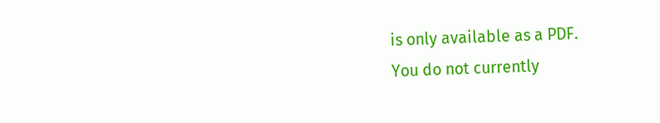is only available as a PDF.
You do not currently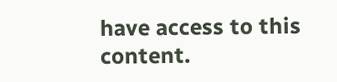have access to this content.